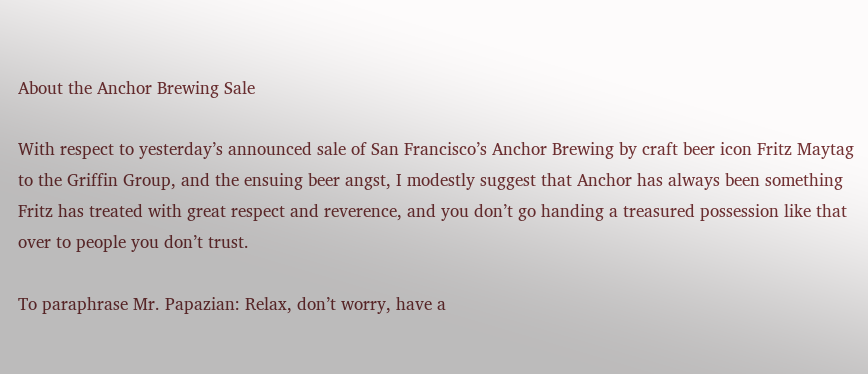About the Anchor Brewing Sale

With respect to yesterday’s announced sale of San Francisco’s Anchor Brewing by craft beer icon Fritz Maytag to the Griffin Group, and the ensuing beer angst, I modestly suggest that Anchor has always been something Fritz has treated with great respect and reverence, and you don’t go handing a treasured possession like that over to people you don’t trust.

To paraphrase Mr. Papazian: Relax, don’t worry, have a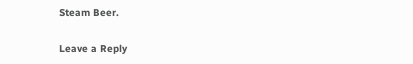Steam Beer.

Leave a Reply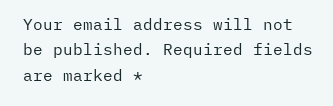Your email address will not be published. Required fields are marked *